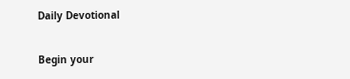Daily Devotional

Begin your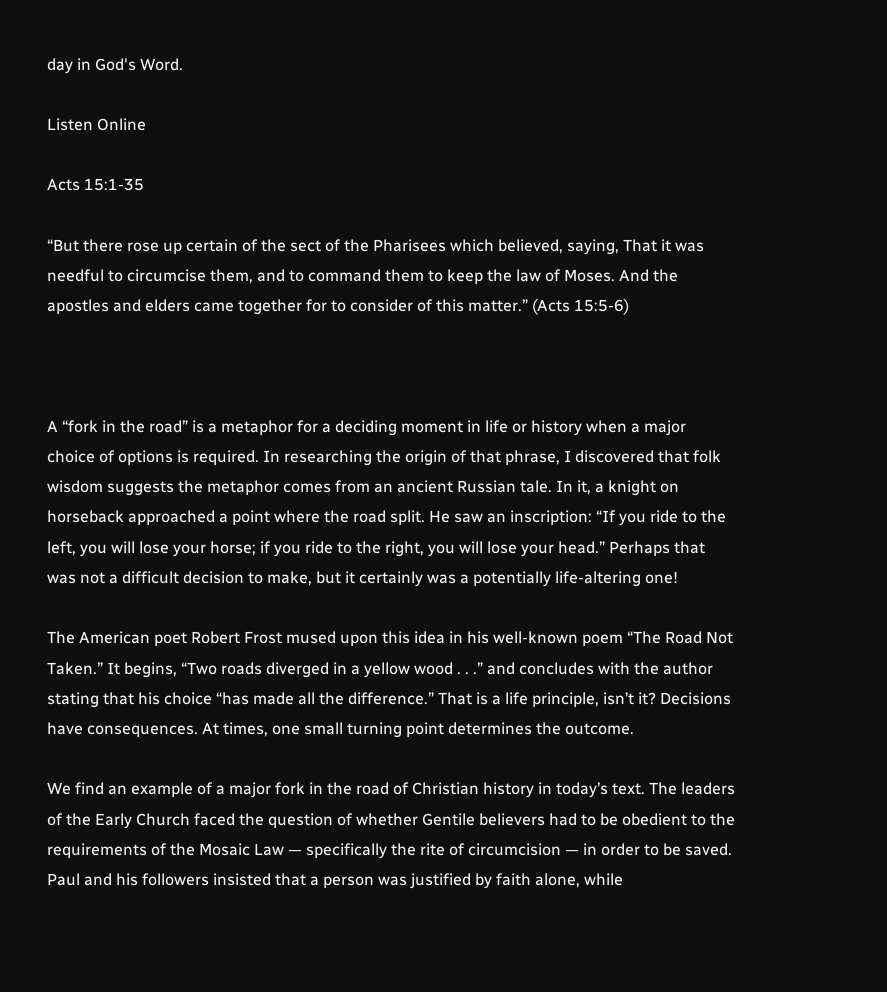day in God's Word.

Listen Online

Acts 15:1-35

“But there rose up certain of the sect of the Pharisees which believed, saying, That it was needful to circumcise them, and to command them to keep the law of Moses. And the apostles and elders came together for to consider of this matter.” (Acts 15:5-6)



A “fork in the road” is a metaphor for a deciding moment in life or history when a major choice of options is required. In researching the origin of that phrase, I discovered that folk wisdom suggests the metaphor comes from an ancient Russian tale. In it, a knight on horseback approached a point where the road split. He saw an inscription: “If you ride to the left, you will lose your horse; if you ride to the right, you will lose your head.” Perhaps that was not a difficult decision to make, but it certainly was a potentially life-altering one!

The American poet Robert Frost mused upon this idea in his well-known poem “The Road Not Taken.” It begins, “Two roads diverged in a yellow wood . . .” and concludes with the author stating that his choice “has made all the difference.” That is a life principle, isn’t it? Decisions have consequences. At times, one small turning point determines the outcome.

We find an example of a major fork in the road of Christian history in today’s text. The leaders of the Early Church faced the question of whether Gentile believers had to be obedient to the requirements of the Mosaic Law — specifically the rite of circumcision — in order to be saved. Paul and his followers insisted that a person was justified by faith alone, while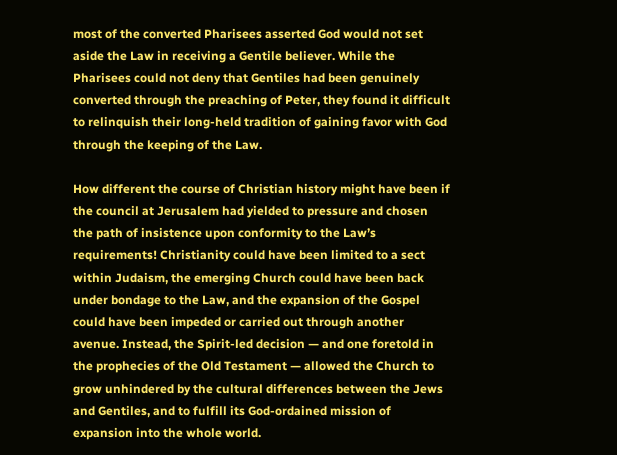most of the converted Pharisees asserted God would not set aside the Law in receiving a Gentile believer. While the Pharisees could not deny that Gentiles had been genuinely converted through the preaching of Peter, they found it difficult to relinquish their long-held tradition of gaining favor with God through the keeping of the Law.

How different the course of Christian history might have been if the council at Jerusalem had yielded to pressure and chosen the path of insistence upon conformity to the Law’s requirements! Christianity could have been limited to a sect within Judaism, the emerging Church could have been back under bondage to the Law, and the expansion of the Gospel could have been impeded or carried out through another avenue. Instead, the Spirit-led decision — and one foretold in the prophecies of the Old Testament — allowed the Church to grow unhindered by the cultural differences between the Jews and Gentiles, and to fulfill its God-ordained mission of expansion into the whole world.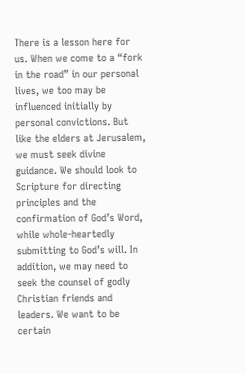There is a lesson here for us. When we come to a “fork in the road” in our personal lives, we too may be influenced initially by personal convictions. But like the elders at Jerusalem, we must seek divine guidance. We should look to Scripture for directing principles and the confirmation of God’s Word, while whole-heartedly submitting to God’s will. In addition, we may need to seek the counsel of godly Christian friends and leaders. We want to be certain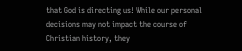that God is directing us! While our personal decisions may not impact the course of Christian history, they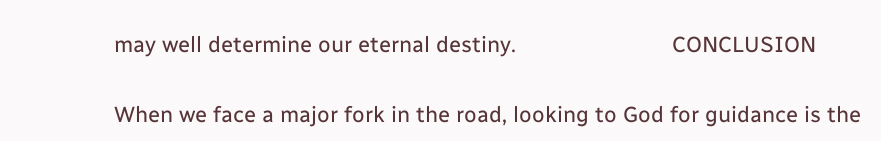may well determine our eternal destiny.                          CONCLUSION

When we face a major fork in the road, looking to God for guidance is the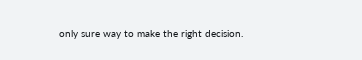only sure way to make the right decision.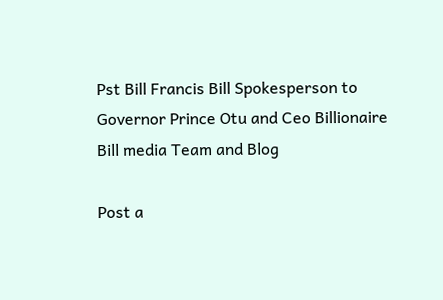Pst Bill Francis Bill Spokesperson to Governor Prince Otu and Ceo Billionaire Bill media Team and Blog

Post a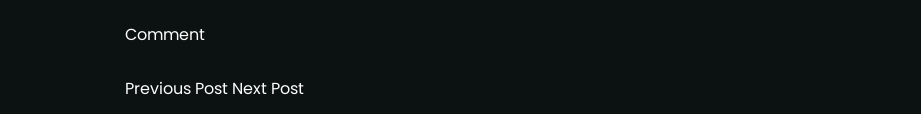Comment

Previous Post Next Post